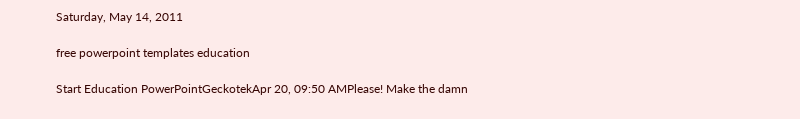Saturday, May 14, 2011

free powerpoint templates education

Start Education PowerPointGeckotekApr 20, 09:50 AMPlease! Make the damn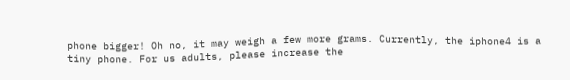phone bigger! Oh no, it may weigh a few more grams. Currently, the iphone4 is a tiny phone. For us adults, please increase the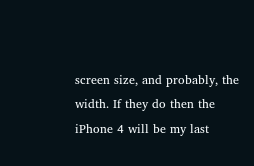screen size, and probably, the width. If they do then the iPhone 4 will be my last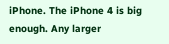iPhone. The iPhone 4 is big enough. Any larger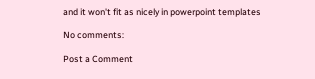and it won't fit as nicely in powerpoint templates

No comments:

Post a Comment